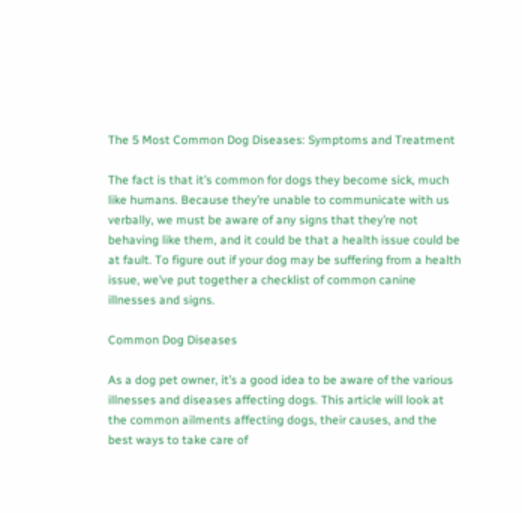The 5 Most Common Dog Diseases: Symptoms and Treatment

The fact is that it’s common for dogs they become sick, much like humans. Because they’re unable to communicate with us verbally, we must be aware of any signs that they’re not behaving like them, and it could be that a health issue could be at fault. To figure out if your dog may be suffering from a health issue, we’ve put together a checklist of common canine illnesses and signs.

Common Dog Diseases

As a dog pet owner, it’s a good idea to be aware of the various illnesses and diseases affecting dogs. This article will look at the common ailments affecting dogs, their causes, and the best ways to take care of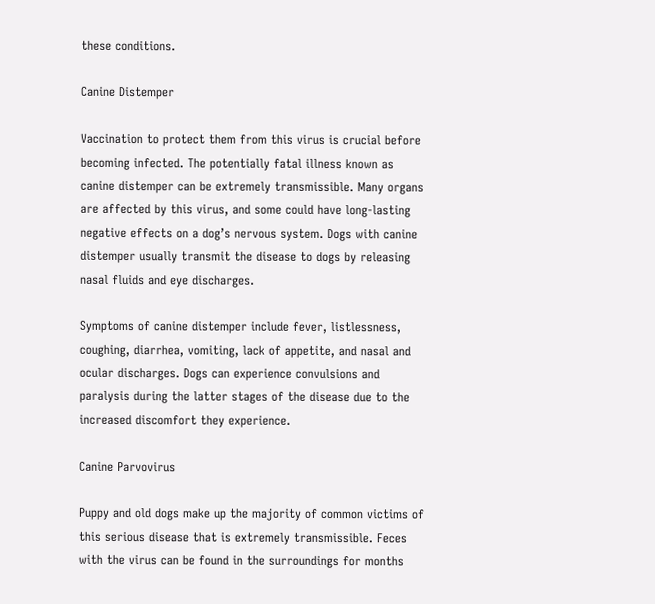these conditions.

Canine Distemper

Vaccination to protect them from this virus is crucial before becoming infected. The potentially fatal illness known as canine distemper can be extremely transmissible. Many organs are affected by this virus, and some could have long-lasting negative effects on a dog’s nervous system. Dogs with canine distemper usually transmit the disease to dogs by releasing nasal fluids and eye discharges.

Symptoms of canine distemper include fever, listlessness, coughing, diarrhea, vomiting, lack of appetite, and nasal and ocular discharges. Dogs can experience convulsions and paralysis during the latter stages of the disease due to the increased discomfort they experience.

Canine Parvovirus

Puppy and old dogs make up the majority of common victims of this serious disease that is extremely transmissible. Feces with the virus can be found in the surroundings for months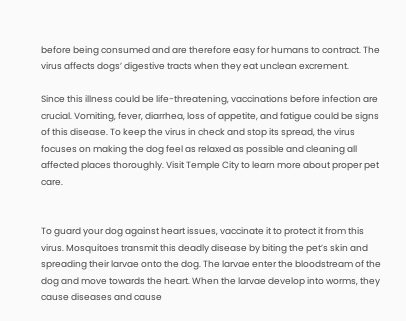before being consumed and are therefore easy for humans to contract. The virus affects dogs’ digestive tracts when they eat unclean excrement.

Since this illness could be life-threatening, vaccinations before infection are crucial. Vomiting, fever, diarrhea, loss of appetite, and fatigue could be signs of this disease. To keep the virus in check and stop its spread, the virus focuses on making the dog feel as relaxed as possible and cleaning all affected places thoroughly. Visit Temple City to learn more about proper pet care.


To guard your dog against heart issues, vaccinate it to protect it from this virus. Mosquitoes transmit this deadly disease by biting the pet’s skin and spreading their larvae onto the dog. The larvae enter the bloodstream of the dog and move towards the heart. When the larvae develop into worms, they cause diseases and cause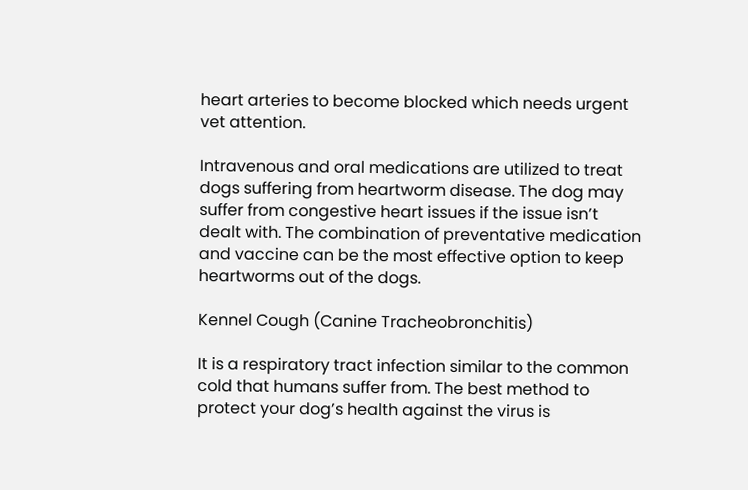heart arteries to become blocked which needs urgent vet attention.

Intravenous and oral medications are utilized to treat dogs suffering from heartworm disease. The dog may suffer from congestive heart issues if the issue isn’t dealt with. The combination of preventative medication and vaccine can be the most effective option to keep heartworms out of the dogs.

Kennel Cough (Canine Tracheobronchitis)

It is a respiratory tract infection similar to the common cold that humans suffer from. The best method to protect your dog’s health against the virus is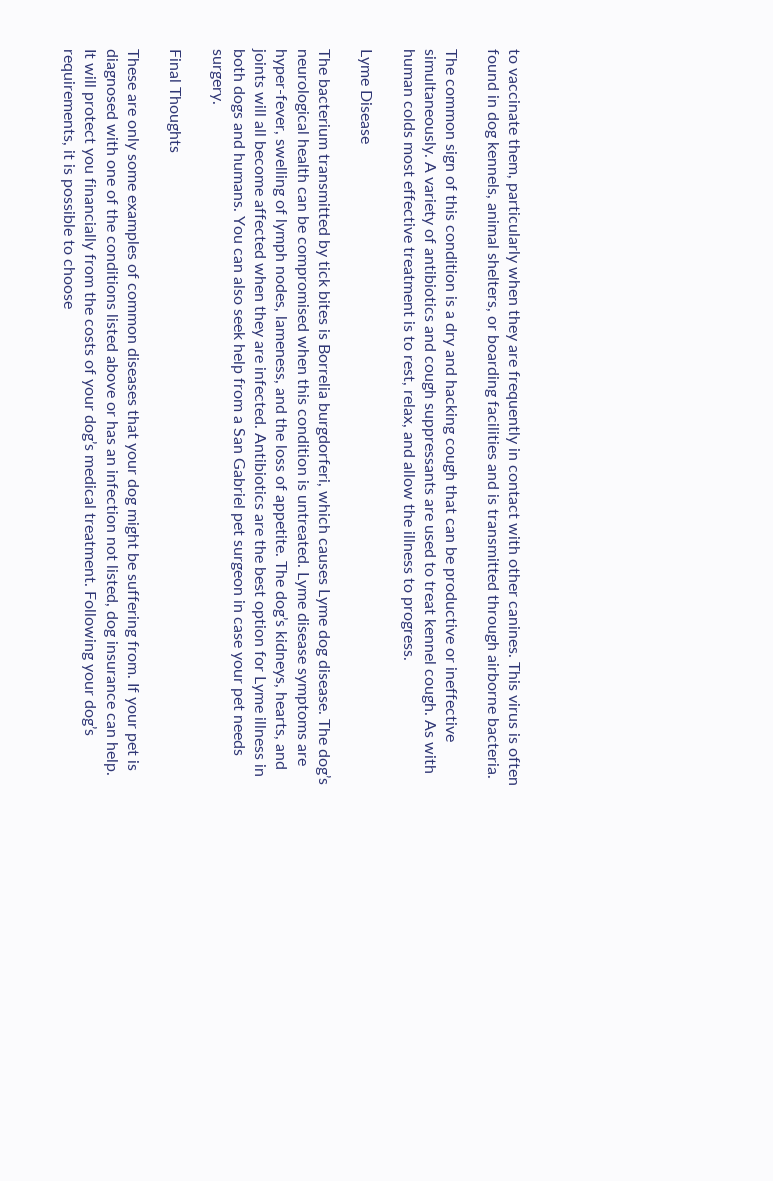to vaccinate them, particularly when they are frequently in contact with other canines. This virus is often found in dog kennels, animal shelters, or boarding facilities and is transmitted through airborne bacteria.

The common sign of this condition is a dry and hacking cough that can be productive or ineffective simultaneously. A variety of antibiotics and cough suppressants are used to treat kennel cough. As with human colds most effective treatment is to rest, relax, and allow the illness to progress.

Lyme Disease

The bacterium transmitted by tick bites is Borrelia burgdorferi, which causes Lyme dog disease. The dog’s neurological health can be compromised when this condition is untreated. Lyme disease symptoms are hyper-fever, swelling of lymph nodes, lameness, and the loss of appetite. The dog’s kidneys, hearts, and joints will all become affected when they are infected. Antibiotics are the best option for Lyme illness in both dogs and humans. You can also seek help from a San Gabriel pet surgeon in case your pet needs surgery.

Final Thoughts

These are only some examples of common diseases that your dog might be suffering from. If your pet is diagnosed with one of the conditions listed above or has an infection not listed, dog insurance can help. It will protect you financially from the costs of your dog’s medical treatment. Following your dog’s requirements, it is possible to choose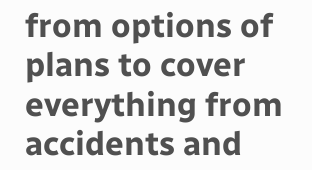from options of plans to cover everything from accidents and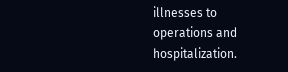illnesses to operations and hospitalization.